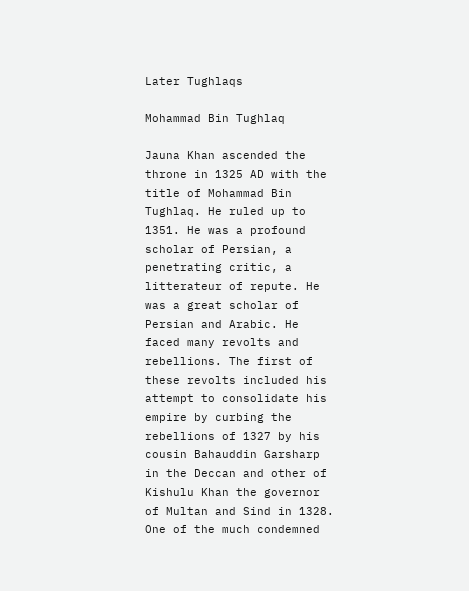Later Tughlaqs

Mohammad Bin Tughlaq

Jauna Khan ascended the throne in 1325 AD with the title of Mohammad Bin Tughlaq. He ruled up to 1351. He was a profound scholar of Persian, a penetrating critic, a litterateur of repute. He was a great scholar of Persian and Arabic. He faced many revolts and rebellions. The first of these revolts included his attempt to consolidate his empire by curbing the rebellions of 1327 by his cousin Bahauddin Garsharp in the Deccan and other of Kishulu Khan the governor of Multan and Sind in 1328. One of the much condemned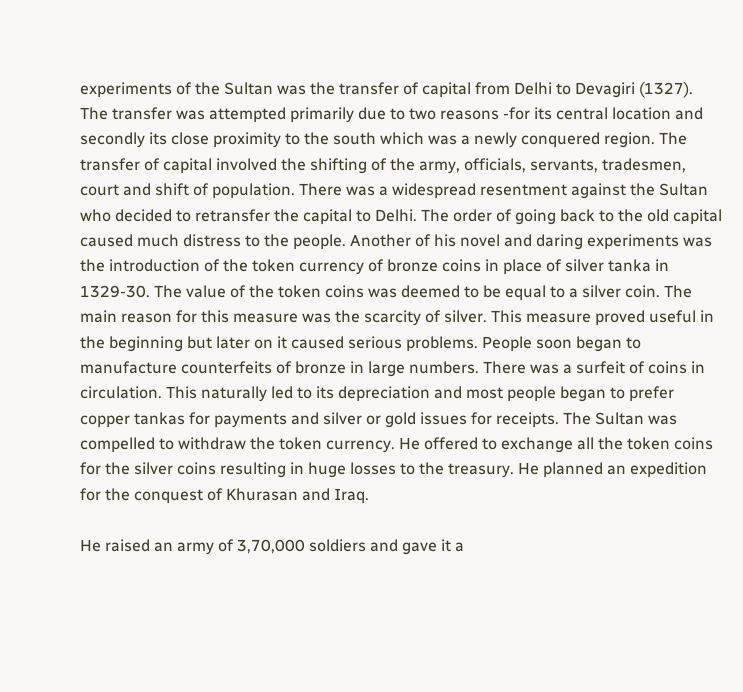experiments of the Sultan was the transfer of capital from Delhi to Devagiri (1327). The transfer was attempted primarily due to two reasons -for its central location and secondly its close proximity to the south which was a newly conquered region. The transfer of capital involved the shifting of the army, officials, servants, tradesmen, court and shift of population. There was a widespread resentment against the Sultan who decided to retransfer the capital to Delhi. The order of going back to the old capital caused much distress to the people. Another of his novel and daring experiments was the introduction of the token currency of bronze coins in place of silver tanka in 1329-30. The value of the token coins was deemed to be equal to a silver coin. The main reason for this measure was the scarcity of silver. This measure proved useful in the beginning but later on it caused serious problems. People soon began to manufacture counterfeits of bronze in large numbers. There was a surfeit of coins in circulation. This naturally led to its depreciation and most people began to prefer copper tankas for payments and silver or gold issues for receipts. The Sultan was compelled to withdraw the token currency. He offered to exchange all the token coins for the silver coins resulting in huge losses to the treasury. He planned an expedition for the conquest of Khurasan and Iraq.

He raised an army of 3,70,000 soldiers and gave it a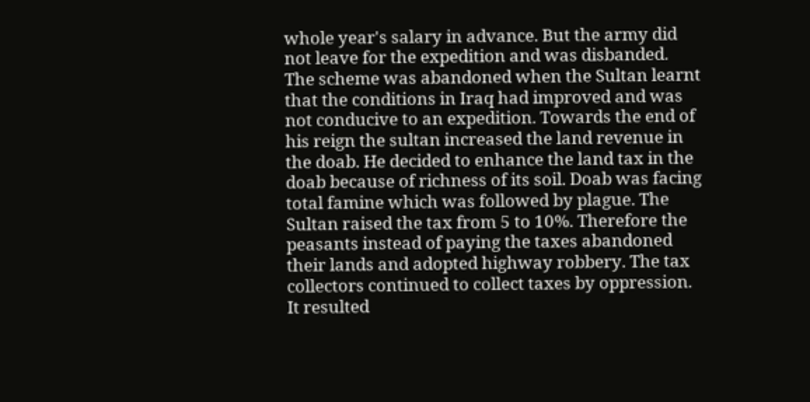whole year's salary in advance. But the army did not leave for the expedition and was disbanded. The scheme was abandoned when the Sultan learnt that the conditions in Iraq had improved and was not conducive to an expedition. Towards the end of his reign the sultan increased the land revenue in the doab. He decided to enhance the land tax in the doab because of richness of its soil. Doab was facing total famine which was followed by plague. The Sultan raised the tax from 5 to 10%. Therefore the peasants instead of paying the taxes abandoned their lands and adopted highway robbery. The tax collectors continued to collect taxes by oppression. It resulted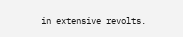in extensive revolts.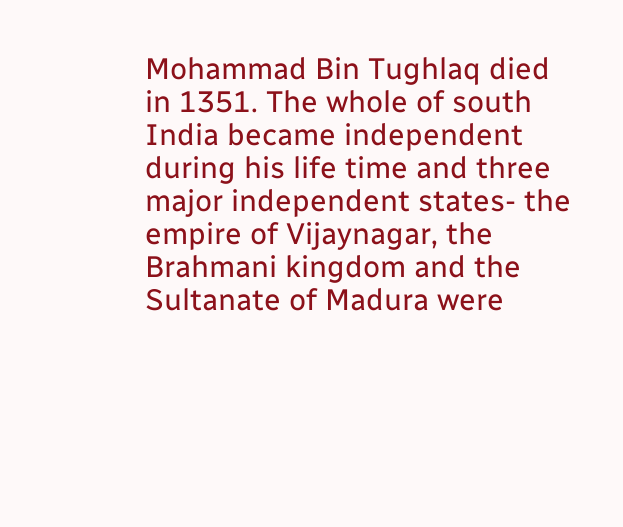Mohammad Bin Tughlaq died in 1351. The whole of south India became independent during his life time and three major independent states- the empire of Vijaynagar, the Brahmani kingdom and the Sultanate of Madura were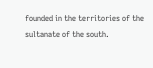founded in the territories of the sultanate of the south.